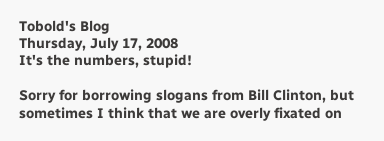Tobold's Blog
Thursday, July 17, 2008
It's the numbers, stupid!

Sorry for borrowing slogans from Bill Clinton, but sometimes I think that we are overly fixated on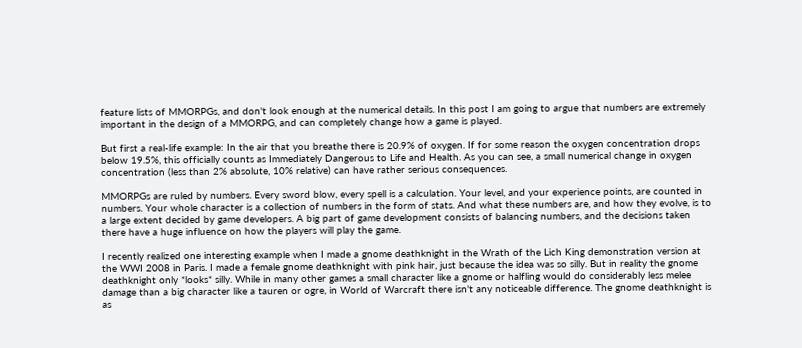feature lists of MMORPGs, and don't look enough at the numerical details. In this post I am going to argue that numbers are extremely important in the design of a MMORPG, and can completely change how a game is played.

But first a real-life example: In the air that you breathe there is 20.9% of oxygen. If for some reason the oxygen concentration drops below 19.5%, this officially counts as Immediately Dangerous to Life and Health. As you can see, a small numerical change in oxygen concentration (less than 2% absolute, 10% relative) can have rather serious consequences.

MMORPGs are ruled by numbers. Every sword blow, every spell is a calculation. Your level, and your experience points, are counted in numbers. Your whole character is a collection of numbers in the form of stats. And what these numbers are, and how they evolve, is to a large extent decided by game developers. A big part of game development consists of balancing numbers, and the decisions taken there have a huge influence on how the players will play the game.

I recently realized one interesting example when I made a gnome deathknight in the Wrath of the Lich King demonstration version at the WWI 2008 in Paris. I made a female gnome deathknight with pink hair, just because the idea was so silly. But in reality the gnome deathknight only *looks* silly. While in many other games a small character like a gnome or halfling would do considerably less melee damage than a big character like a tauren or ogre, in World of Warcraft there isn't any noticeable difference. The gnome deathknight is as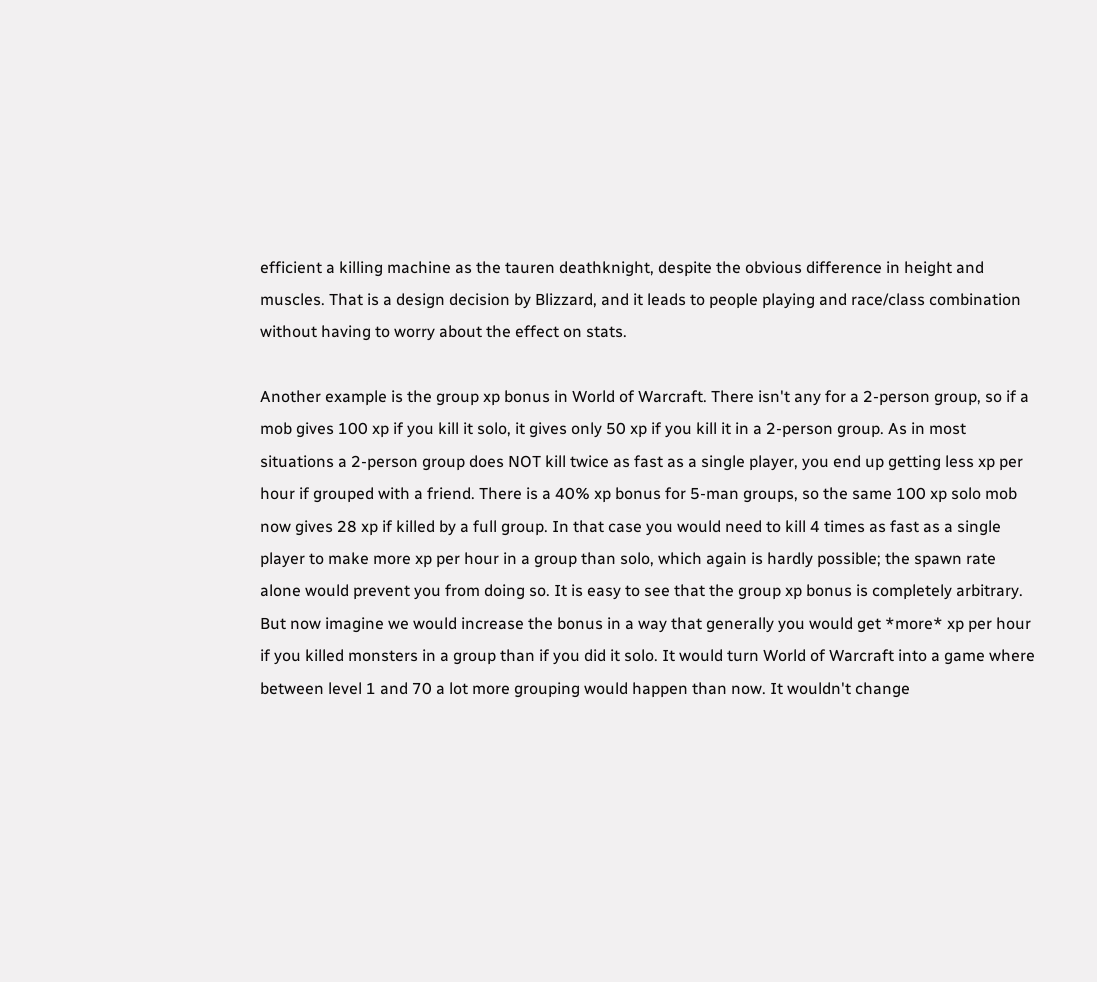efficient a killing machine as the tauren deathknight, despite the obvious difference in height and muscles. That is a design decision by Blizzard, and it leads to people playing and race/class combination without having to worry about the effect on stats.

Another example is the group xp bonus in World of Warcraft. There isn't any for a 2-person group, so if a mob gives 100 xp if you kill it solo, it gives only 50 xp if you kill it in a 2-person group. As in most situations a 2-person group does NOT kill twice as fast as a single player, you end up getting less xp per hour if grouped with a friend. There is a 40% xp bonus for 5-man groups, so the same 100 xp solo mob now gives 28 xp if killed by a full group. In that case you would need to kill 4 times as fast as a single player to make more xp per hour in a group than solo, which again is hardly possible; the spawn rate alone would prevent you from doing so. It is easy to see that the group xp bonus is completely arbitrary. But now imagine we would increase the bonus in a way that generally you would get *more* xp per hour if you killed monsters in a group than if you did it solo. It would turn World of Warcraft into a game where between level 1 and 70 a lot more grouping would happen than now. It wouldn't change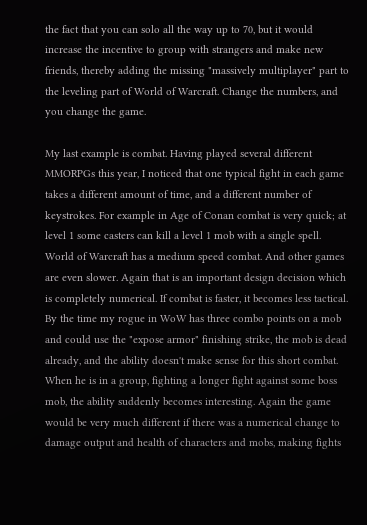the fact that you can solo all the way up to 70, but it would increase the incentive to group with strangers and make new friends, thereby adding the missing "massively multiplayer" part to the leveling part of World of Warcraft. Change the numbers, and you change the game.

My last example is combat. Having played several different MMORPGs this year, I noticed that one typical fight in each game takes a different amount of time, and a different number of keystrokes. For example in Age of Conan combat is very quick; at level 1 some casters can kill a level 1 mob with a single spell. World of Warcraft has a medium speed combat. And other games are even slower. Again that is an important design decision which is completely numerical. If combat is faster, it becomes less tactical. By the time my rogue in WoW has three combo points on a mob and could use the "expose armor" finishing strike, the mob is dead already, and the ability doesn't make sense for this short combat. When he is in a group, fighting a longer fight against some boss mob, the ability suddenly becomes interesting. Again the game would be very much different if there was a numerical change to damage output and health of characters and mobs, making fights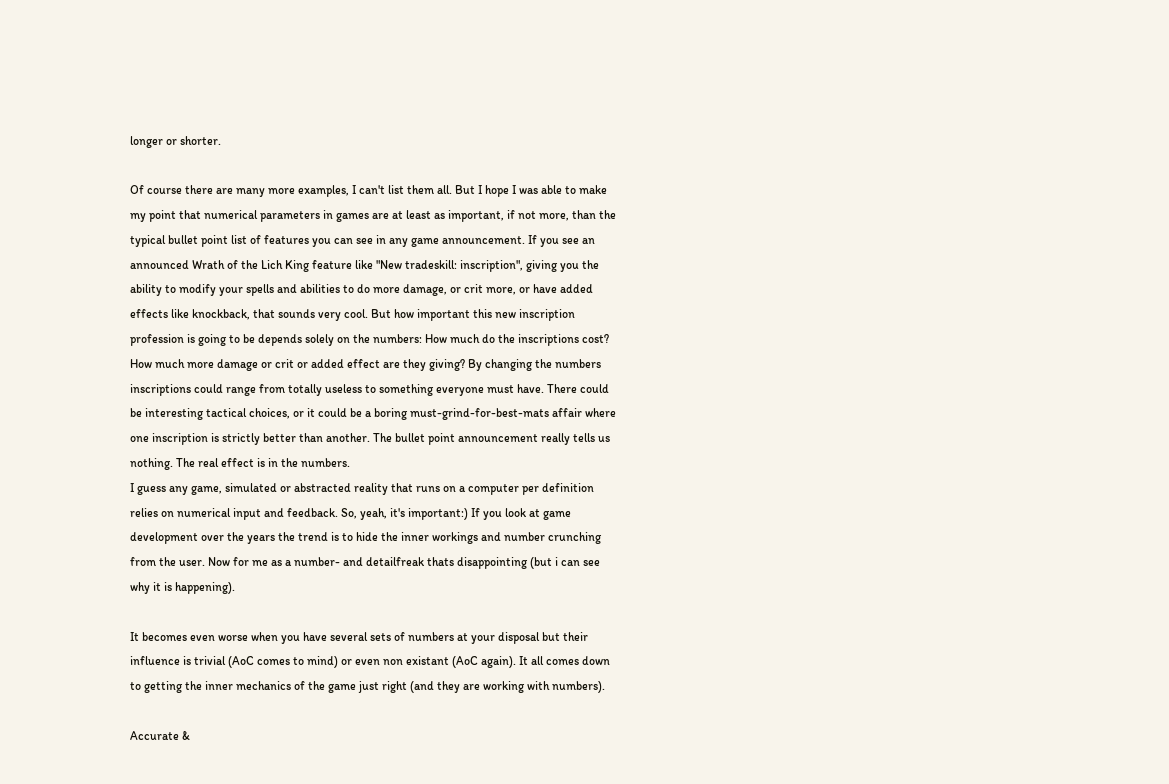longer or shorter.

Of course there are many more examples, I can't list them all. But I hope I was able to make my point that numerical parameters in games are at least as important, if not more, than the typical bullet point list of features you can see in any game announcement. If you see an announced Wrath of the Lich King feature like "New tradeskill: inscription", giving you the ability to modify your spells and abilities to do more damage, or crit more, or have added effects like knockback, that sounds very cool. But how important this new inscription profession is going to be depends solely on the numbers: How much do the inscriptions cost? How much more damage or crit or added effect are they giving? By changing the numbers inscriptions could range from totally useless to something everyone must have. There could be interesting tactical choices, or it could be a boring must-grind-for-best-mats affair where one inscription is strictly better than another. The bullet point announcement really tells us nothing. The real effect is in the numbers.
I guess any game, simulated or abstracted reality that runs on a computer per definition relies on numerical input and feedback. So, yeah, it's important:) If you look at game development over the years the trend is to hide the inner workings and number crunching from the user. Now for me as a number- and detailfreak thats disappointing (but i can see why it is happening).

It becomes even worse when you have several sets of numbers at your disposal but their influence is trivial (AoC comes to mind) or even non existant (AoC again). It all comes down to getting the inner mechanics of the game just right (and they are working with numbers).

Accurate &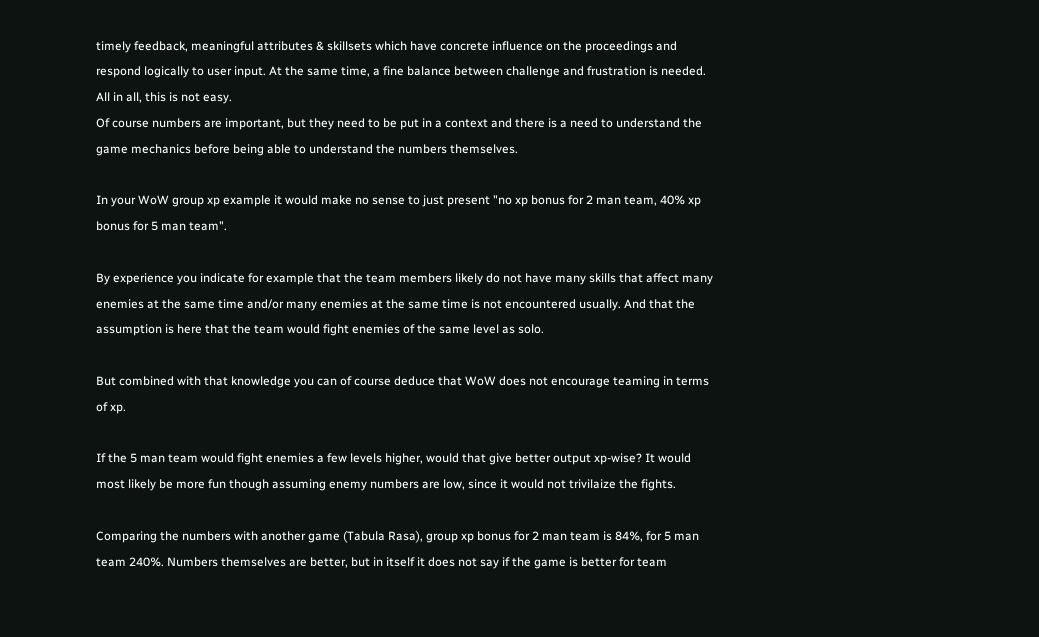timely feedback, meaningful attributes & skillsets which have concrete influence on the proceedings and respond logically to user input. At the same time, a fine balance between challenge and frustration is needed. All in all, this is not easy.
Of course numbers are important, but they need to be put in a context and there is a need to understand the game mechanics before being able to understand the numbers themselves.

In your WoW group xp example it would make no sense to just present "no xp bonus for 2 man team, 40% xp bonus for 5 man team".

By experience you indicate for example that the team members likely do not have many skills that affect many enemies at the same time and/or many enemies at the same time is not encountered usually. And that the assumption is here that the team would fight enemies of the same level as solo.

But combined with that knowledge you can of course deduce that WoW does not encourage teaming in terms of xp.

If the 5 man team would fight enemies a few levels higher, would that give better output xp-wise? It would most likely be more fun though assuming enemy numbers are low, since it would not trivilaize the fights.

Comparing the numbers with another game (Tabula Rasa), group xp bonus for 2 man team is 84%, for 5 man team 240%. Numbers themselves are better, but in itself it does not say if the game is better for team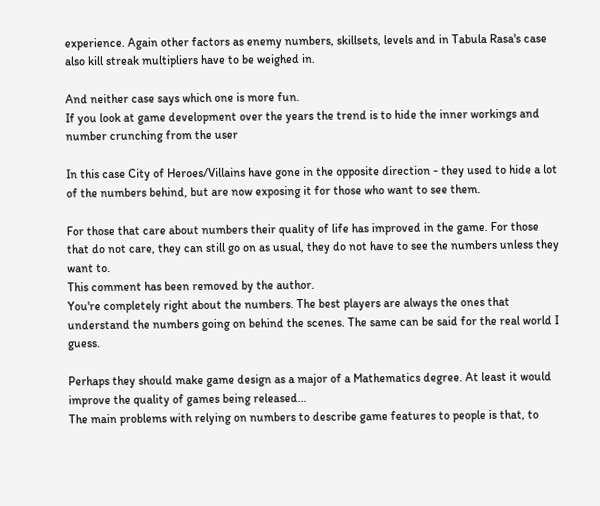experience. Again other factors as enemy numbers, skillsets, levels and in Tabula Rasa's case also kill streak multipliers have to be weighed in.

And neither case says which one is more fun.
If you look at game development over the years the trend is to hide the inner workings and number crunching from the user

In this case City of Heroes/Villains have gone in the opposite direction - they used to hide a lot of the numbers behind, but are now exposing it for those who want to see them.

For those that care about numbers their quality of life has improved in the game. For those that do not care, they can still go on as usual, they do not have to see the numbers unless they want to.
This comment has been removed by the author.
You're completely right about the numbers. The best players are always the ones that understand the numbers going on behind the scenes. The same can be said for the real world I guess.

Perhaps they should make game design as a major of a Mathematics degree. At least it would improve the quality of games being released...
The main problems with relying on numbers to describe game features to people is that, to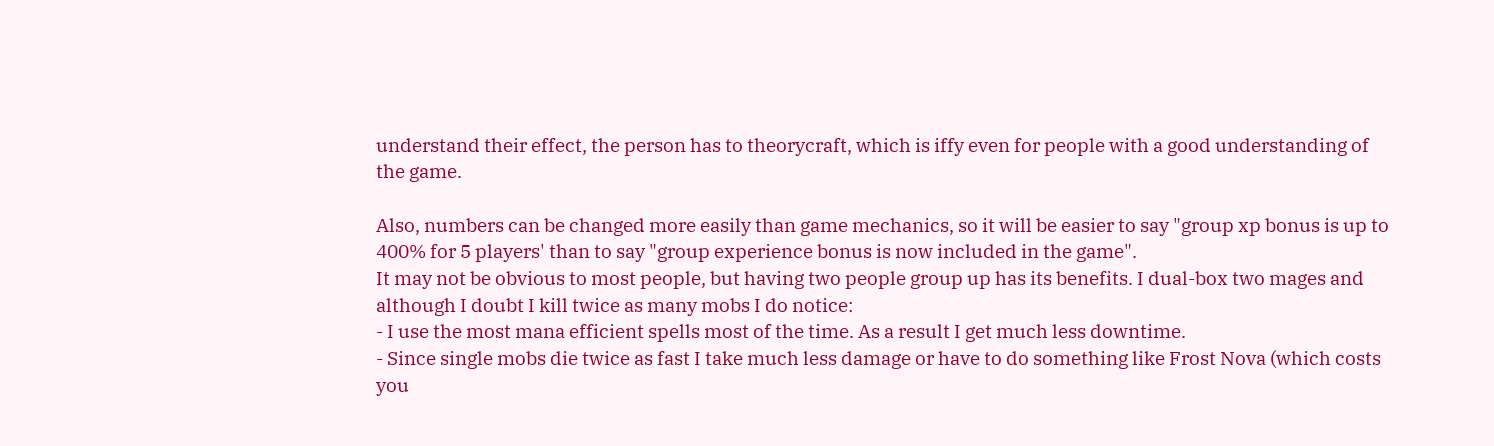understand their effect, the person has to theorycraft, which is iffy even for people with a good understanding of the game.

Also, numbers can be changed more easily than game mechanics, so it will be easier to say "group xp bonus is up to 400% for 5 players' than to say "group experience bonus is now included in the game".
It may not be obvious to most people, but having two people group up has its benefits. I dual-box two mages and although I doubt I kill twice as many mobs I do notice:
- I use the most mana efficient spells most of the time. As a result I get much less downtime.
- Since single mobs die twice as fast I take much less damage or have to do something like Frost Nova (which costs you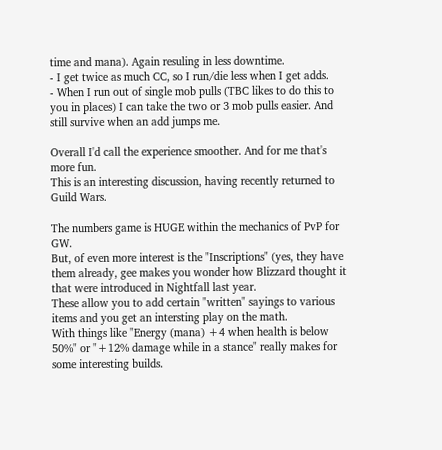time and mana). Again resuling in less downtime.
- I get twice as much CC, so I run/die less when I get adds.
- When I run out of single mob pulls (TBC likes to do this to you in places) I can take the two or 3 mob pulls easier. And still survive when an add jumps me.

Overall I'd call the experience smoother. And for me that's more fun.
This is an interesting discussion, having recently returned to Guild Wars.

The numbers game is HUGE within the mechanics of PvP for GW.
But, of even more interest is the "Inscriptions" (yes, they have them already, gee makes you wonder how Blizzard thought it that were introduced in Nightfall last year.
These allow you to add certain "written" sayings to various items and you get an intersting play on the math.
With things like "Energy (mana) +4 when health is below 50%" or "+12% damage while in a stance" really makes for some interesting builds.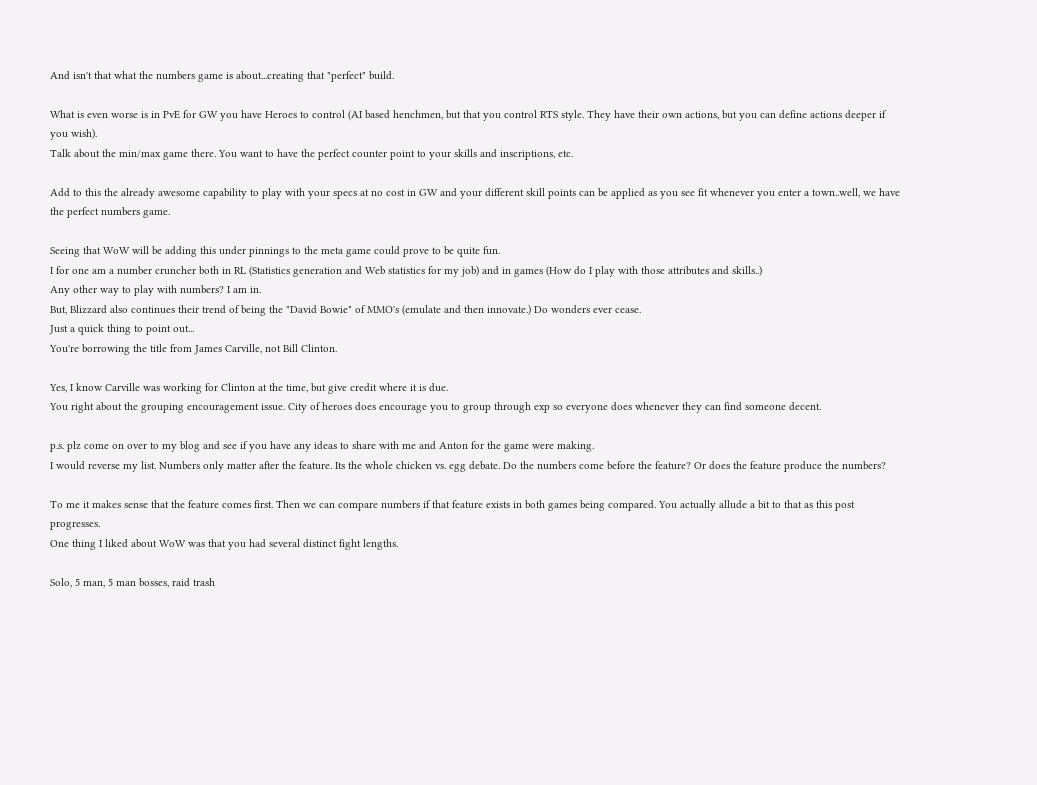And isn't that what the numbers game is about...creating that "perfect" build.

What is even worse is in PvE for GW you have Heroes to control (AI based henchmen, but that you control RTS style. They have their own actions, but you can define actions deeper if you wish).
Talk about the min/max game there. You want to have the perfect counter point to your skills and inscriptions, etc.

Add to this the already awesome capability to play with your specs at no cost in GW and your different skill points can be applied as you see fit whenever you enter a town..well, we have the perfect numbers game.

Seeing that WoW will be adding this under pinnings to the meta game could prove to be quite fun.
I for one am a number cruncher both in RL (Statistics generation and Web statistics for my job) and in games (How do I play with those attributes and skills..)
Any other way to play with numbers? I am in.
But, Blizzard also continues their trend of being the "David Bowie" of MMO's (emulate and then innovate.) Do wonders ever cease.
Just a quick thing to point out...
You're borrowing the title from James Carville, not Bill Clinton.

Yes, I know Carville was working for Clinton at the time, but give credit where it is due.
You right about the grouping encouragement issue. City of heroes does encourage you to group through exp so everyone does whenever they can find someone decent.

p.s. plz come on over to my blog and see if you have any ideas to share with me and Anton for the game were making.
I would reverse my list. Numbers only matter after the feature. Its the whole chicken vs. egg debate. Do the numbers come before the feature? Or does the feature produce the numbers?

To me it makes sense that the feature comes first. Then we can compare numbers if that feature exists in both games being compared. You actually allude a bit to that as this post progresses.
One thing I liked about WoW was that you had several distinct fight lengths.

Solo, 5 man, 5 man bosses, raid trash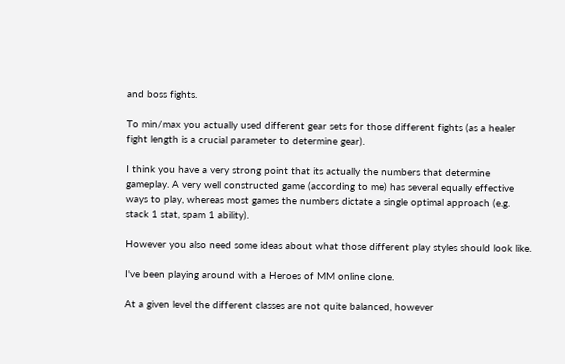and boss fights.

To min/max you actually used different gear sets for those different fights (as a healer fight length is a crucial parameter to determine gear).

I think you have a very strong point that its actually the numbers that determine gameplay. A very well constructed game (according to me) has several equally effective ways to play, whereas most games the numbers dictate a single optimal approach (e.g. stack 1 stat, spam 1 ability).

However you also need some ideas about what those different play styles should look like.

I've been playing around with a Heroes of MM online clone.

At a given level the different classes are not quite balanced, however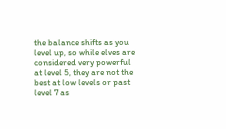the balance shifts as you level up, so while elves are considered very powerful at level 5, they are not the best at low levels or past level 7 as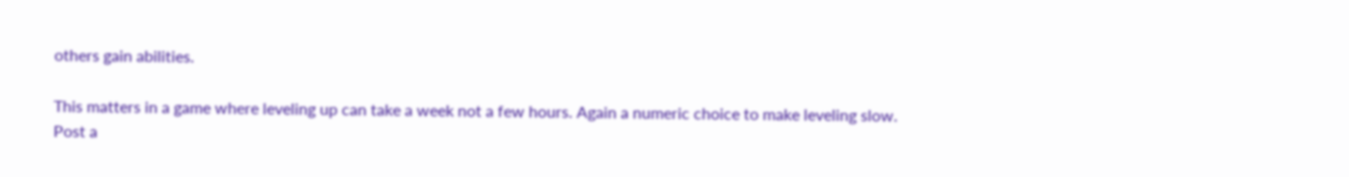others gain abilities.

This matters in a game where leveling up can take a week not a few hours. Again a numeric choice to make leveling slow.
Post a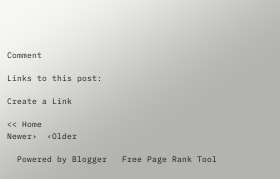Comment

Links to this post:

Create a Link

<< Home
Newer›  ‹Older

  Powered by Blogger   Free Page Rank Tool